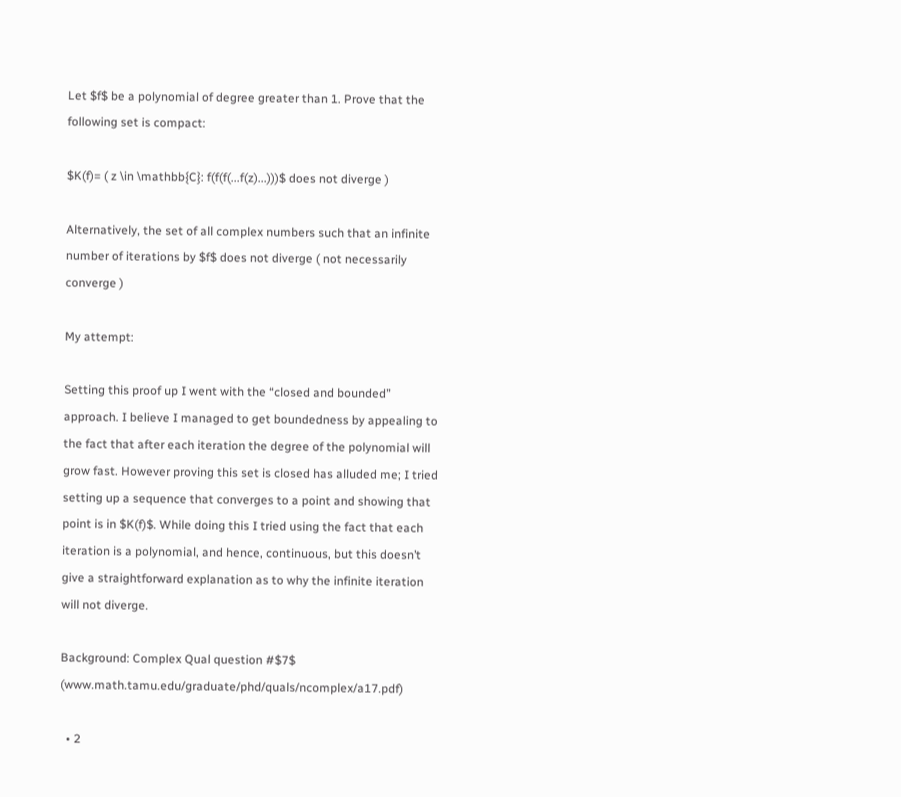Let $f$ be a polynomial of degree greater than 1. Prove that the following set is compact:

$K(f)= ( z \in \mathbb{C}: f(f(f(...f(z)...)))$ does not diverge )

Alternatively, the set of all complex numbers such that an infinite number of iterations by $f$ does not diverge ( not necessarily converge )

My attempt:

Setting this proof up I went with the “closed and bounded” approach. I believe I managed to get boundedness by appealing to the fact that after each iteration the degree of the polynomial will grow fast. However proving this set is closed has alluded me; I tried setting up a sequence that converges to a point and showing that point is in $K(f)$. While doing this I tried using the fact that each iteration is a polynomial, and hence, continuous, but this doesn’t give a straightforward explanation as to why the infinite iteration will not diverge.

Background: Complex Qual question #$7$ (www.math.tamu.edu/graduate/phd/quals/ncomplex/a17.pdf)

  • 2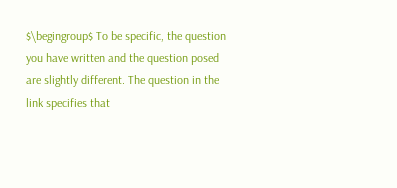$\begingroup$ To be specific, the question you have written and the question posed are slightly different. The question in the link specifies that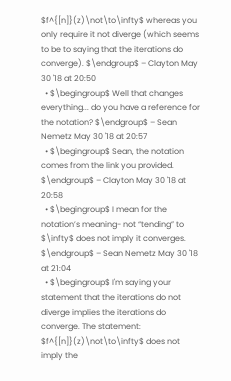$f^{[n]}(z)\not\to\infty$ whereas you only require it not diverge (which seems to be to saying that the iterations do converge). $\endgroup$ – Clayton May 30 '18 at 20:50
  • $\begingroup$ Well that changes everything... do you have a reference for the notation? $\endgroup$ – Sean Nemetz May 30 '18 at 20:57
  • $\begingroup$ Sean, the notation comes from the link you provided. $\endgroup$ – Clayton May 30 '18 at 20:58
  • $\begingroup$ I mean for the notation’s meaning- not “tending” to $\infty$ does not imply it converges. $\endgroup$ – Sean Nemetz May 30 '18 at 21:04
  • $\begingroup$ I'm saying your statement that the iterations do not diverge implies the iterations do converge. The statement: $f^{[n]}(z)\not\to\infty$ does not imply the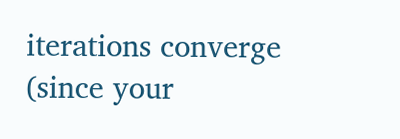iterations converge (since your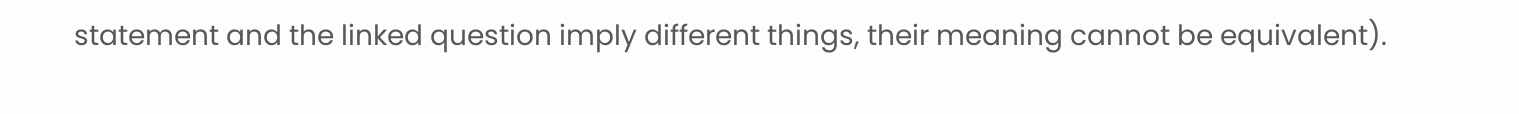statement and the linked question imply different things, their meaning cannot be equivalent).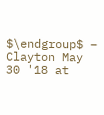$\endgroup$ – Clayton May 30 '18 at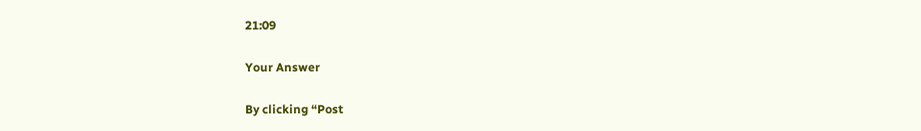21:09

Your Answer

By clicking “Post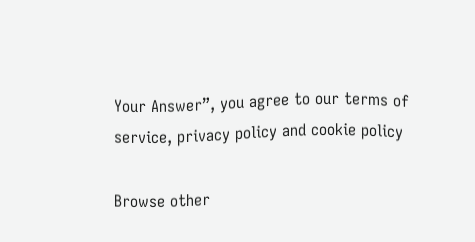Your Answer”, you agree to our terms of service, privacy policy and cookie policy

Browse other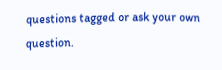questions tagged or ask your own question.